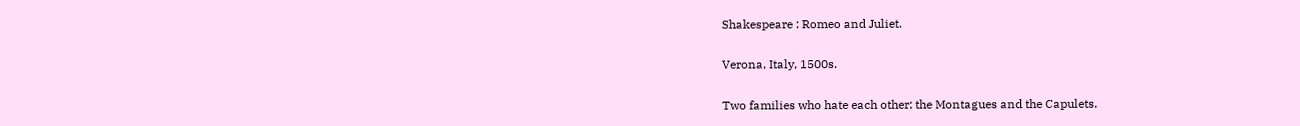Shakespeare : Romeo and Juliet.

Verona, Italy, 1500s.

Two families who hate each other: the Montagues and the Capulets.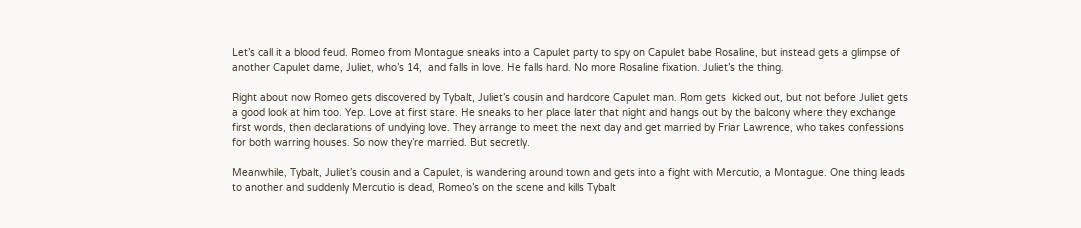Let’s call it a blood feud. Romeo from Montague sneaks into a Capulet party to spy on Capulet babe Rosaline, but instead gets a glimpse of another Capulet dame, Juliet, who’s 14,  and falls in love. He falls hard. No more Rosaline fixation. Juliet’s the thing.

Right about now Romeo gets discovered by Tybalt, Juliet’s cousin and hardcore Capulet man. Rom gets  kicked out, but not before Juliet gets a good look at him too. Yep. Love at first stare. He sneaks to her place later that night and hangs out by the balcony where they exchange first words, then declarations of undying love. They arrange to meet the next day and get married by Friar Lawrence, who takes confessions for both warring houses. So now they’re married. But secretly.

Meanwhile, Tybalt, Juliet’s cousin and a Capulet, is wandering around town and gets into a fight with Mercutio, a Montague. One thing leads to another and suddenly Mercutio is dead, Romeo’s on the scene and kills Tybalt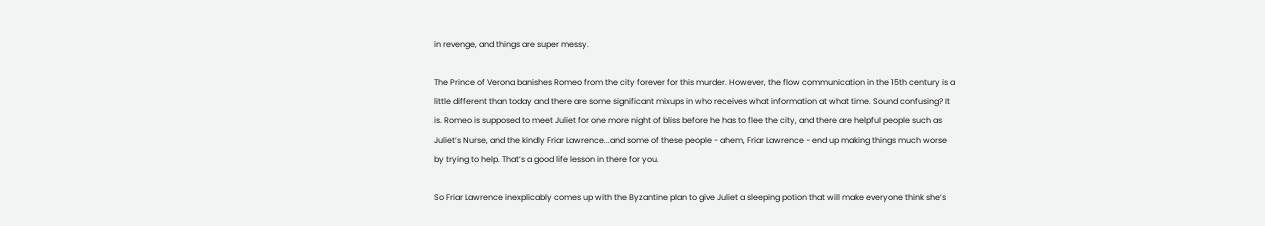in revenge, and things are super messy.

The Prince of Verona banishes Romeo from the city forever for this murder. However, the flow communication in the 15th century is a little different than today and there are some significant mixups in who receives what information at what time. Sound confusing? It is. Romeo is supposed to meet Juliet for one more night of bliss before he has to flee the city, and there are helpful people such as Juliet’s Nurse, and the kindly Friar Lawrence...and some of these people - ahem, Friar Lawrence - end up making things much worse by trying to help. That’s a good life lesson in there for you.

So Friar Lawrence inexplicably comes up with the Byzantine plan to give Juliet a sleeping potion that will make everyone think she’s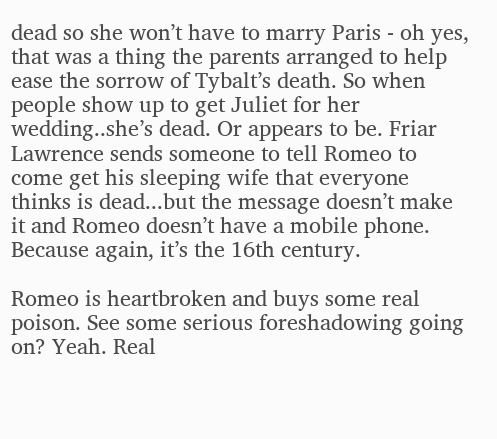dead so she won’t have to marry Paris - oh yes, that was a thing the parents arranged to help ease the sorrow of Tybalt’s death. So when people show up to get Juliet for her wedding..she’s dead. Or appears to be. Friar Lawrence sends someone to tell Romeo to come get his sleeping wife that everyone thinks is dead...but the message doesn’t make it and Romeo doesn’t have a mobile phone. Because again, it’s the 16th century.

Romeo is heartbroken and buys some real poison. See some serious foreshadowing going on? Yeah. Real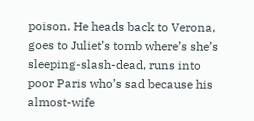poison. He heads back to Verona, goes to Juliet’s tomb where’s she’s sleeping-slash-dead, runs into poor Paris who’s sad because his almost-wife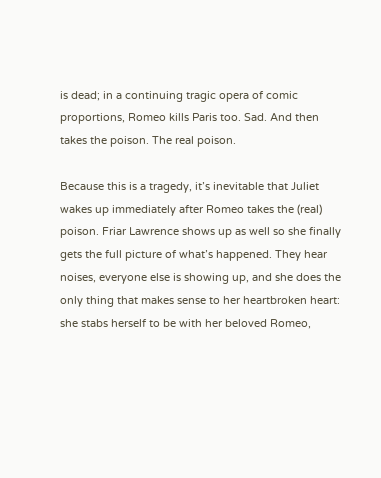is dead; in a continuing tragic opera of comic proportions, Romeo kills Paris too. Sad. And then takes the poison. The real poison.

Because this is a tragedy, it’s inevitable that Juliet wakes up immediately after Romeo takes the (real) poison. Friar Lawrence shows up as well so she finally gets the full picture of what’s happened. They hear noises, everyone else is showing up, and she does the only thing that makes sense to her heartbroken heart: she stabs herself to be with her beloved Romeo,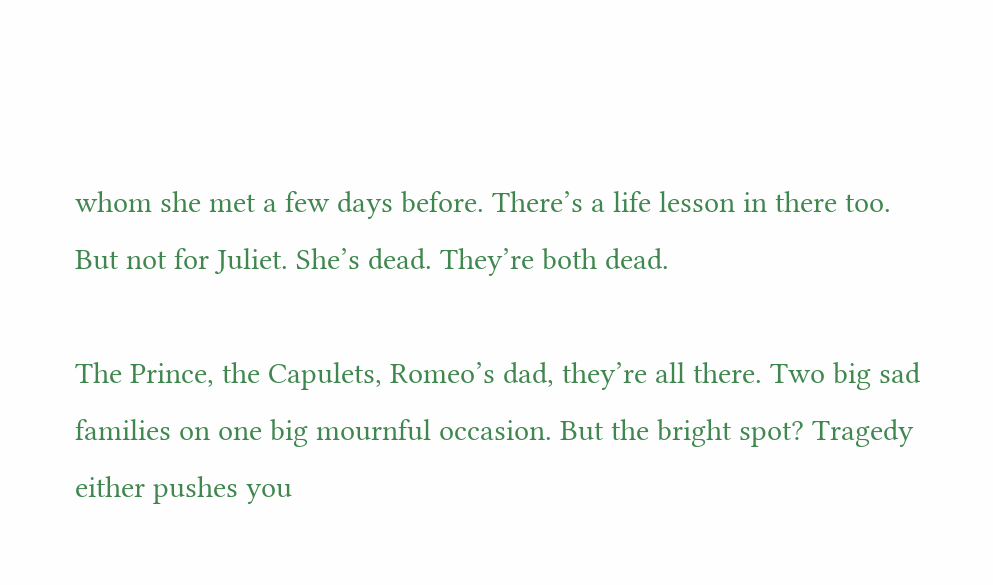whom she met a few days before. There’s a life lesson in there too. But not for Juliet. She’s dead. They’re both dead.

The Prince, the Capulets, Romeo’s dad, they’re all there. Two big sad families on one big mournful occasion. But the bright spot? Tragedy either pushes you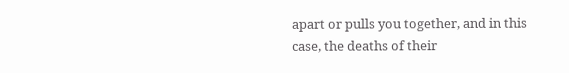apart or pulls you together, and in this case, the deaths of their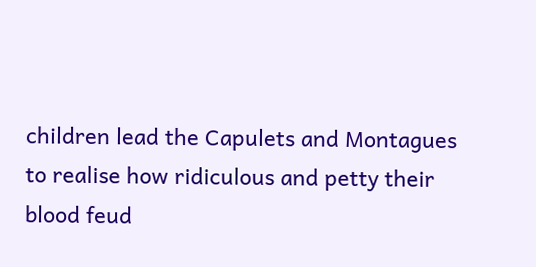children lead the Capulets and Montagues to realise how ridiculous and petty their blood feud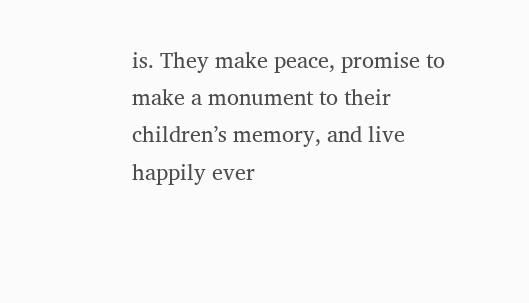is. They make peace, promise to make a monument to their children’s memory, and live happily ever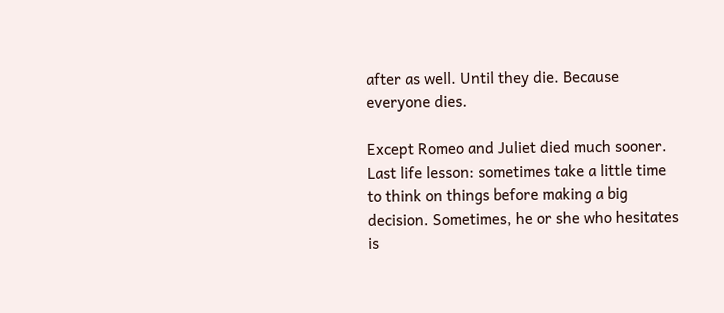after as well. Until they die. Because everyone dies.

Except Romeo and Juliet died much sooner. Last life lesson: sometimes take a little time to think on things before making a big decision. Sometimes, he or she who hesitates is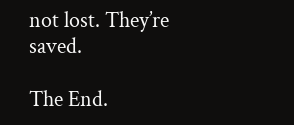not lost. They’re saved.

The End.